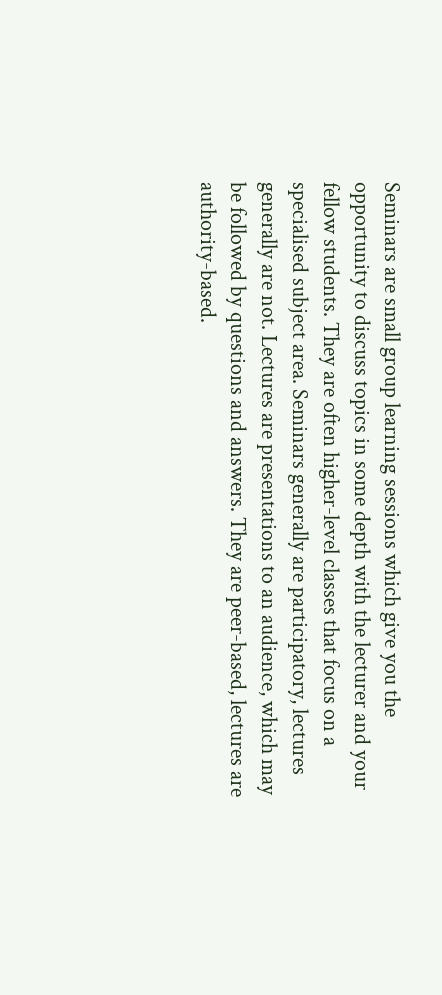Seminars are small group learning sessions which give you the opportunity to discuss topics in some depth with the lecturer and your fellow students. They are often higher-level classes that focus on a specialised subject area. Seminars generally are participatory, lectures generally are not. Lectures are presentations to an audience, which may be followed by questions and answers. They are peer-based, lectures are authority-based.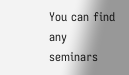You can find any seminars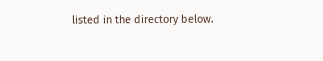listed in the directory below.